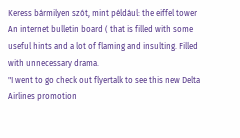Keress bármilyen szót, mint például: the eiffel tower
An internet bulletin board ( that is filled with some useful hints and a lot of flaming and insulting. Filled with unnecessary drama.
"I went to go check out flyertalk to see this new Delta Airlines promotion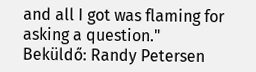and all I got was flaming for asking a question."
Beküldő: Randy Petersen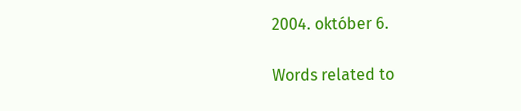2004. október 6.

Words related to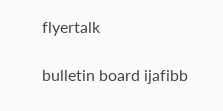flyertalk

bulletin board ijafibb